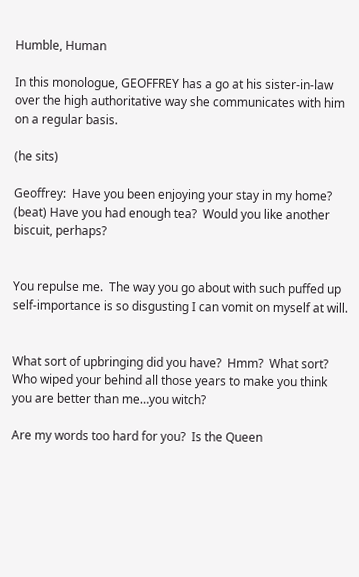Humble, Human

In this monologue, GEOFFREY has a go at his sister-in-law over the high authoritative way she communicates with him on a regular basis.

(he sits)

Geoffrey:  Have you been enjoying your stay in my home?  (beat) Have you had enough tea?  Would you like another biscuit, perhaps?


You repulse me.  The way you go about with such puffed up self-importance is so disgusting I can vomit on myself at will.


What sort of upbringing did you have?  Hmm?  What sort?  Who wiped your behind all those years to make you think you are better than me…you witch?

Are my words too hard for you?  Is the Queen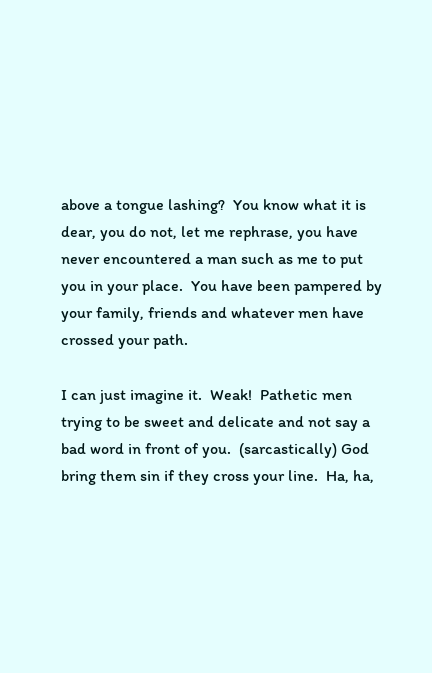above a tongue lashing?  You know what it is dear, you do not, let me rephrase, you have never encountered a man such as me to put you in your place.  You have been pampered by your family, friends and whatever men have crossed your path.

I can just imagine it.  Weak!  Pathetic men trying to be sweet and delicate and not say a bad word in front of you.  (sarcastically) God bring them sin if they cross your line.  Ha, ha,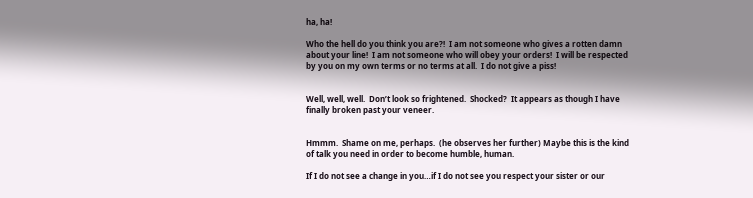ha, ha!

Who the hell do you think you are?!  I am not someone who gives a rotten damn about your line!  I am not someone who will obey your orders!  I will be respected by you on my own terms or no terms at all.  I do not give a piss!


Well, well, well.  Don’t look so frightened.  Shocked?  It appears as though I have finally broken past your veneer.


Hmmm.  Shame on me, perhaps.  (he observes her further) Maybe this is the kind of talk you need in order to become humble, human.

If I do not see a change in you…if I do not see you respect your sister or our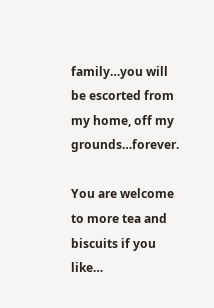family…you will be escorted from my home, off my grounds…forever.

You are welcome to more tea and biscuits if you like…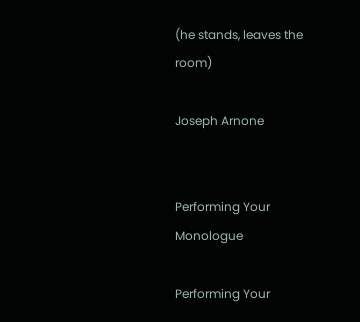(he stands, leaves the room)

Joseph Arnone


Performing Your Monologue

Performing Your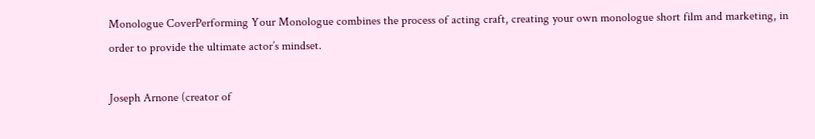Monologue CoverPerforming Your Monologue combines the process of acting craft, creating your own monologue short film and marketing, in order to provide the ultimate actor’s mindset.

Joseph Arnone (creator of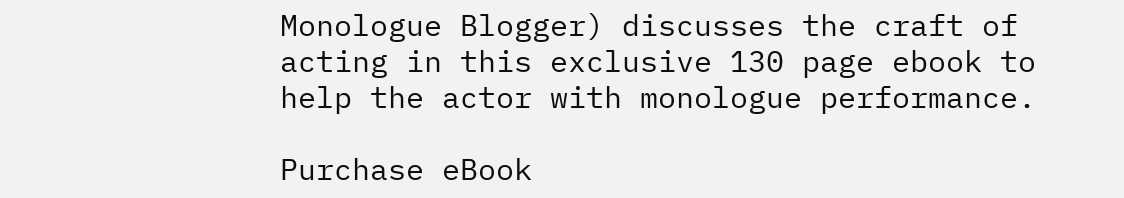Monologue Blogger) discusses the craft of acting in this exclusive 130 page ebook to help the actor with monologue performance.

Purchase eBook